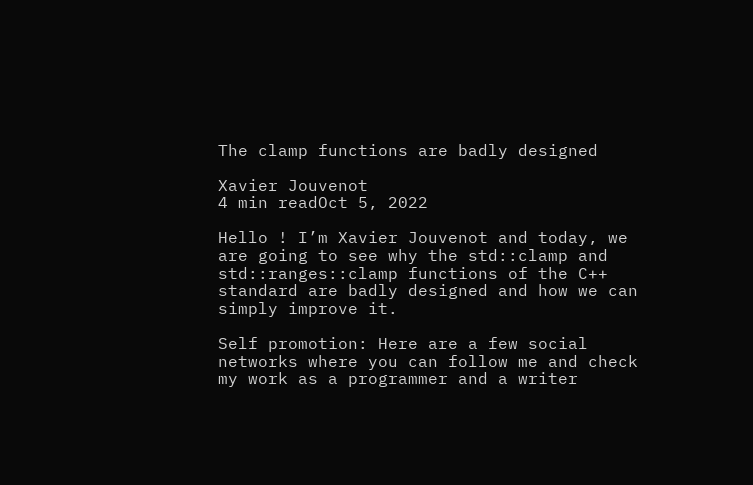The clamp functions are badly designed

Xavier Jouvenot
4 min readOct 5, 2022

Hello ! I’m Xavier Jouvenot and today, we are going to see why the std::clamp and std::ranges::clamp functions of the C++ standard are badly designed and how we can simply improve it.

Self promotion: Here are a few social networks where you can follow me and check my work as a programmer and a writer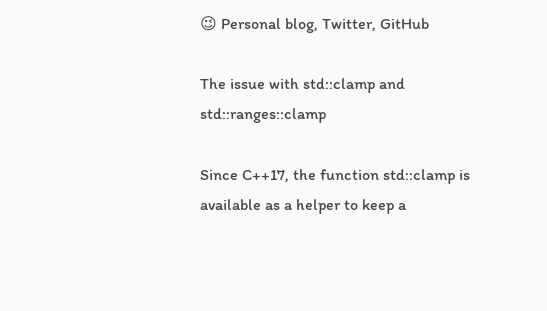😉 Personal blog, Twitter, GitHub

The issue with std::clamp and std::ranges::clamp

Since C++17, the function std::clamp is available as a helper to keep a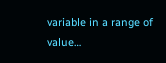variable in a range of value…